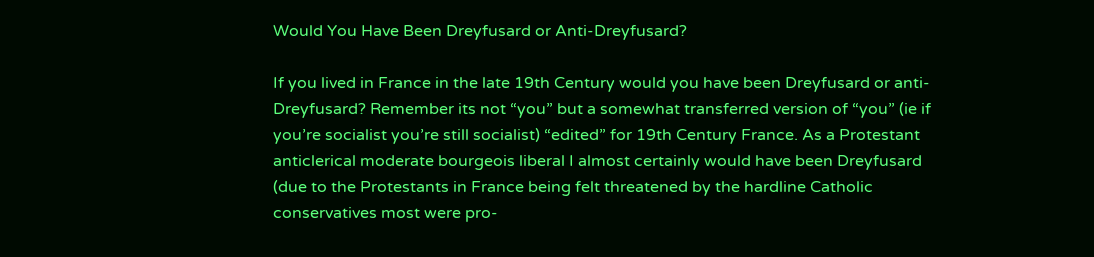Would You Have Been Dreyfusard or Anti-Dreyfusard?

If you lived in France in the late 19th Century would you have been Dreyfusard or anti-Dreyfusard? Remember its not “you” but a somewhat transferred version of “you” (ie if you’re socialist you’re still socialist) “edited” for 19th Century France. As a Protestant anticlerical moderate bourgeois liberal I almost certainly would have been Dreyfusard (due to the Protestants in France being felt threatened by the hardline Catholic conservatives most were pro-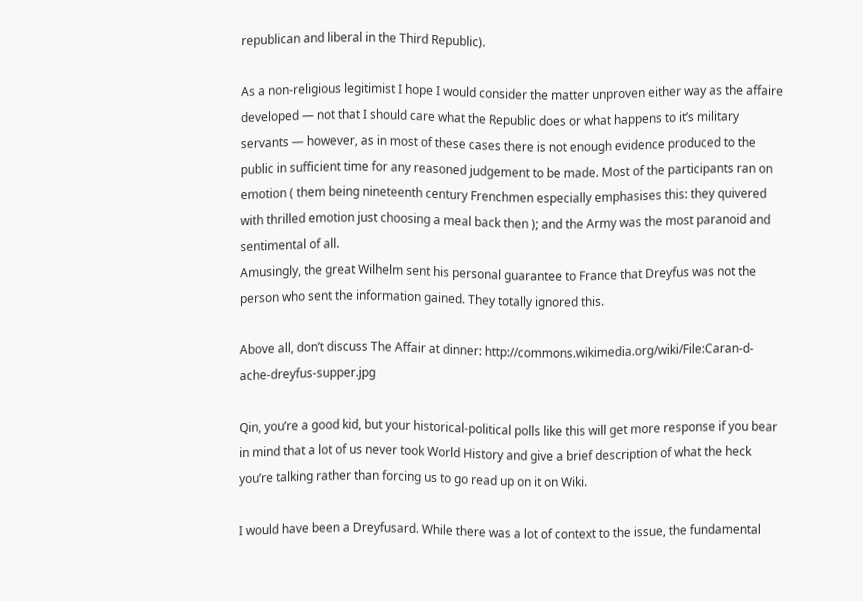republican and liberal in the Third Republic).

As a non-religious legitimist I hope I would consider the matter unproven either way as the affaire developed — not that I should care what the Republic does or what happens to it’s military servants — however, as in most of these cases there is not enough evidence produced to the public in sufficient time for any reasoned judgement to be made. Most of the participants ran on emotion ( them being nineteenth century Frenchmen especially emphasises this: they quivered with thrilled emotion just choosing a meal back then ); and the Army was the most paranoid and sentimental of all.
Amusingly, the great Wilhelm sent his personal guarantee to France that Dreyfus was not the person who sent the information gained. They totally ignored this.

Above all, don’t discuss The Affair at dinner: http://commons.wikimedia.org/wiki/File:Caran-d-ache-dreyfus-supper.jpg

Qin, you’re a good kid, but your historical-political polls like this will get more response if you bear in mind that a lot of us never took World History and give a brief description of what the heck you’re talking rather than forcing us to go read up on it on Wiki.

I would have been a Dreyfusard. While there was a lot of context to the issue, the fundamental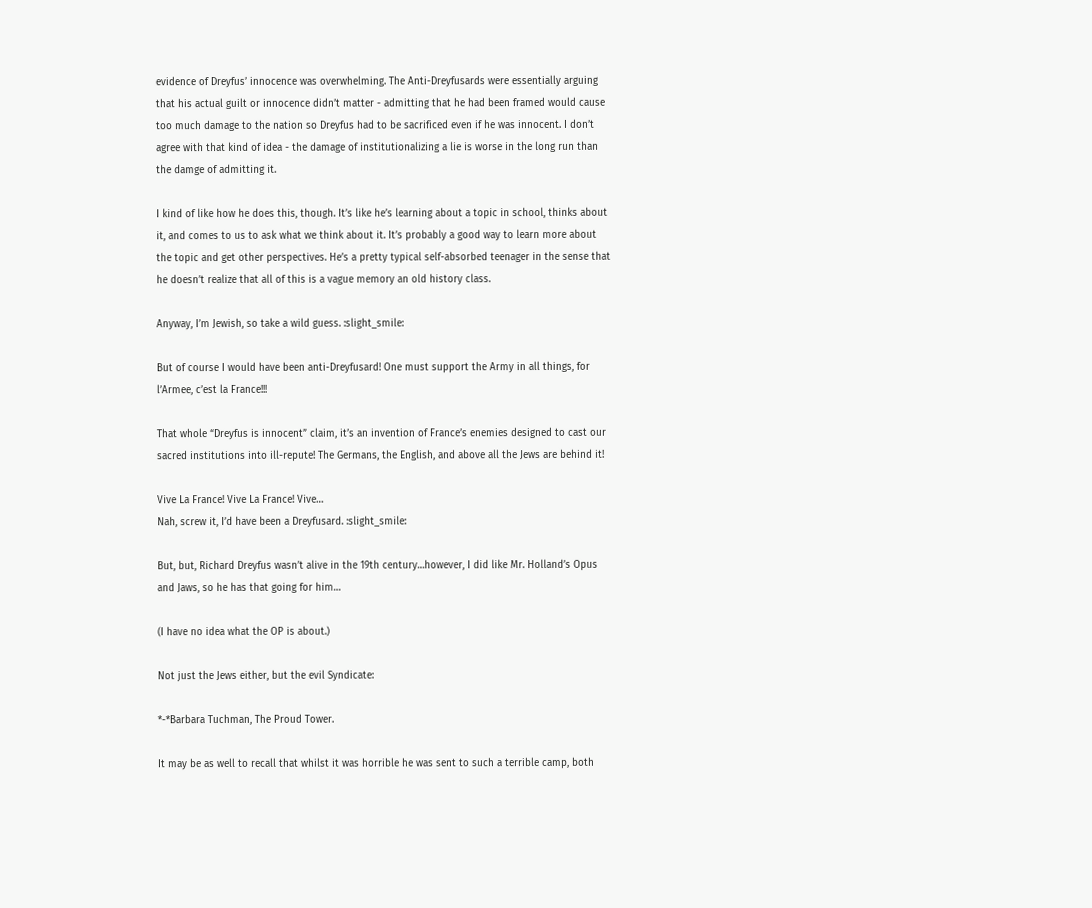evidence of Dreyfus’ innocence was overwhelming. The Anti-Dreyfusards were essentially arguing that his actual guilt or innocence didn’t matter - admitting that he had been framed would cause too much damage to the nation so Dreyfus had to be sacrificed even if he was innocent. I don’t agree with that kind of idea - the damage of institutionalizing a lie is worse in the long run than the damge of admitting it.

I kind of like how he does this, though. It’s like he’s learning about a topic in school, thinks about it, and comes to us to ask what we think about it. It’s probably a good way to learn more about the topic and get other perspectives. He’s a pretty typical self-absorbed teenager in the sense that he doesn’t realize that all of this is a vague memory an old history class.

Anyway, I’m Jewish, so take a wild guess. :slight_smile:

But of course I would have been anti-Dreyfusard! One must support the Army in all things, for l’Armee, c’est la France!!!

That whole “Dreyfus is innocent” claim, it’s an invention of France’s enemies designed to cast our sacred institutions into ill-repute! The Germans, the English, and above all the Jews are behind it!

Vive La France! Vive La France! Vive…
Nah, screw it, I’d have been a Dreyfusard. :slight_smile:

But, but, Richard Dreyfus wasn’t alive in the 19th century…however, I did like Mr. Holland’s Opus and Jaws, so he has that going for him…

(I have no idea what the OP is about.)

Not just the Jews either, but the evil Syndicate:

*-*Barbara Tuchman, The Proud Tower.

It may be as well to recall that whilst it was horrible he was sent to such a terrible camp, both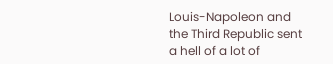Louis-Napoleon and the Third Republic sent a hell of a lot of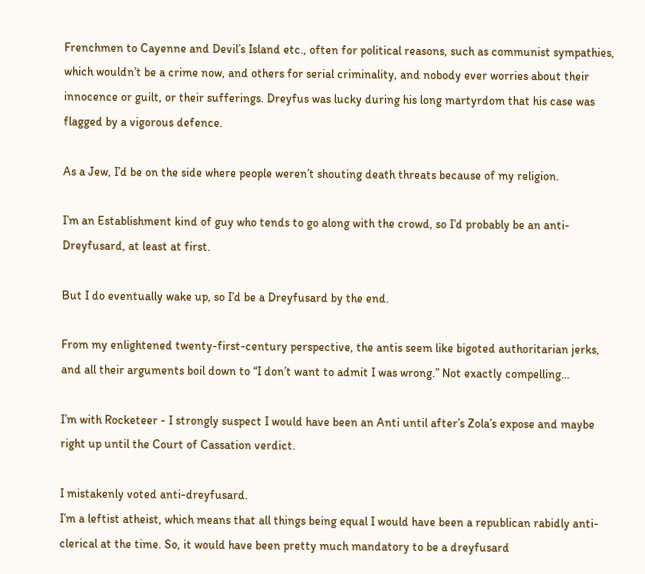Frenchmen to Cayenne and Devil’s Island etc., often for political reasons, such as communist sympathies, which wouldn’t be a crime now, and others for serial criminality, and nobody ever worries about their innocence or guilt, or their sufferings. Dreyfus was lucky during his long martyrdom that his case was flagged by a vigorous defence.

As a Jew, I’d be on the side where people weren’t shouting death threats because of my religion.

I’m an Establishment kind of guy who tends to go along with the crowd, so I’d probably be an anti-Dreyfusard, at least at first.

But I do eventually wake up, so I’d be a Dreyfusard by the end.

From my enlightened twenty-first-century perspective, the antis seem like bigoted authoritarian jerks, and all their arguments boil down to “I don’t want to admit I was wrong.” Not exactly compelling…

I’m with Rocketeer - I strongly suspect I would have been an Anti until after’s Zola’s expose and maybe right up until the Court of Cassation verdict.

I mistakenly voted anti-dreyfusard.
I’m a leftist atheist, which means that all things being equal I would have been a republican rabidly anti-clerical at the time. So, it would have been pretty much mandatory to be a dreyfusard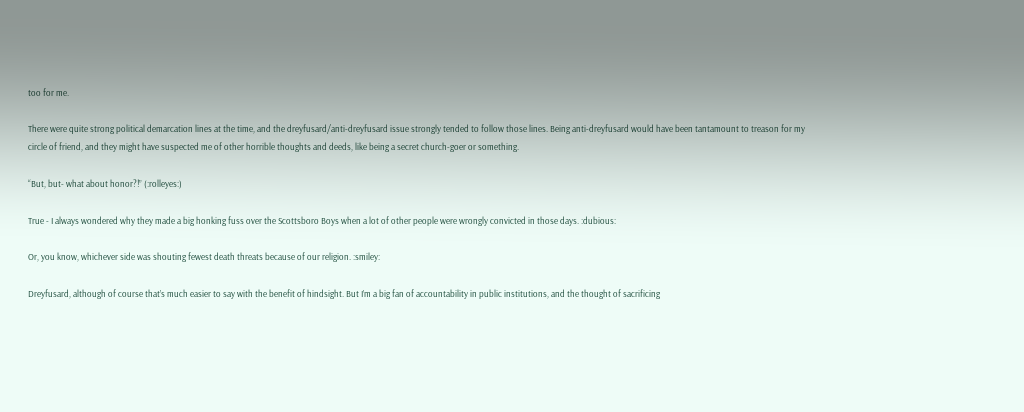too for me.

There were quite strong political demarcation lines at the time, and the dreyfusard/anti-dreyfusard issue strongly tended to follow those lines. Being anti-dreyfusard would have been tantamount to treason for my circle of friend, and they might have suspected me of other horrible thoughts and deeds, like being a secret church-goer or something.

“But, but- what about honor?!” (:rolleyes:)

True - I always wondered why they made a big honking fuss over the Scottsboro Boys when a lot of other people were wrongly convicted in those days. :dubious:

Or, you know, whichever side was shouting fewest death threats because of our religion. :smiley:

Dreyfusard, although of course that’s much easier to say with the benefit of hindsight. But I’m a big fan of accountability in public institutions, and the thought of sacrificing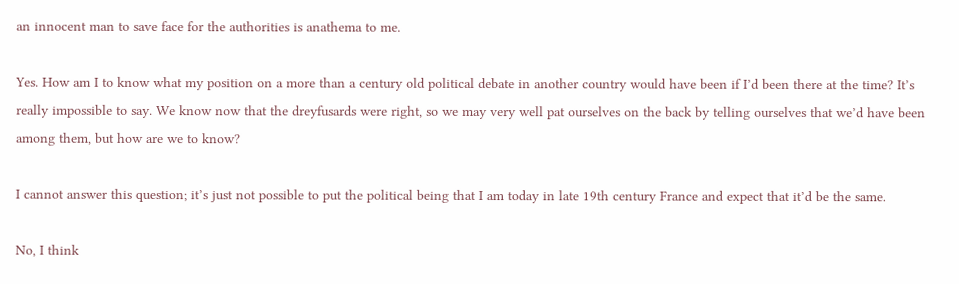an innocent man to save face for the authorities is anathema to me.

Yes. How am I to know what my position on a more than a century old political debate in another country would have been if I’d been there at the time? It’s really impossible to say. We know now that the dreyfusards were right, so we may very well pat ourselves on the back by telling ourselves that we’d have been among them, but how are we to know?

I cannot answer this question; it’s just not possible to put the political being that I am today in late 19th century France and expect that it’d be the same.

No, I think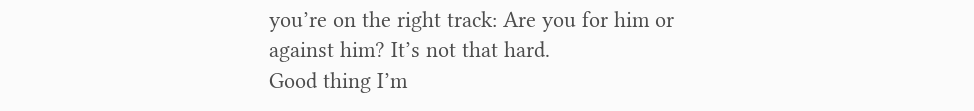you’re on the right track: Are you for him or against him? It’s not that hard.
Good thing I’m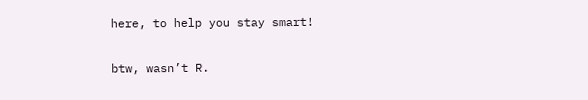here, to help you stay smart!

btw, wasn’t R.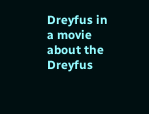Dreyfus in a movie about the Dreyfus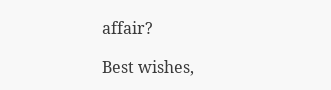affair?

Best wishes,